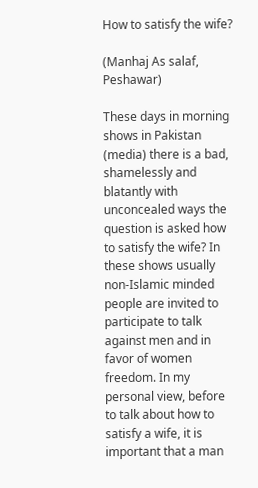How to satisfy the wife?

(Manhaj As salaf, Peshawar)

These days in morning shows in Pakistan (media) there is a bad, shamelessly and blatantly with unconcealed ways the question is asked how to satisfy the wife? In these shows usually non-Islamic minded people are invited to participate to talk against men and in favor of women freedom. In my personal view, before to talk about how to satisfy a wife, it is important that a man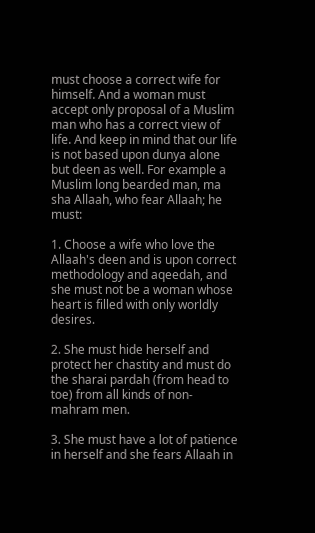must choose a correct wife for himself. And a woman must accept only proposal of a Muslim man who has a correct view of life. And keep in mind that our life is not based upon dunya alone but deen as well. For example a Muslim long bearded man, ma sha Allaah, who fear Allaah; he must:

1. Choose a wife who love the Allaah's deen and is upon correct methodology and aqeedah, and she must not be a woman whose heart is filled with only worldly desires.

2. She must hide herself and protect her chastity and must do the sharai pardah (from head to toe) from all kinds of non-mahram men.

3. She must have a lot of patience in herself and she fears Allaah in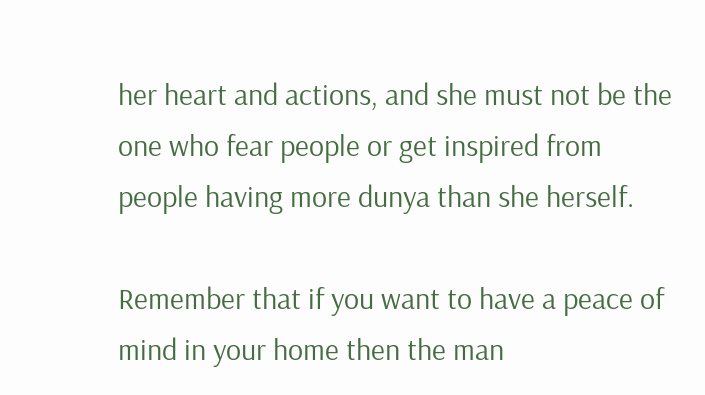her heart and actions, and she must not be the one who fear people or get inspired from people having more dunya than she herself.

Remember that if you want to have a peace of mind in your home then the man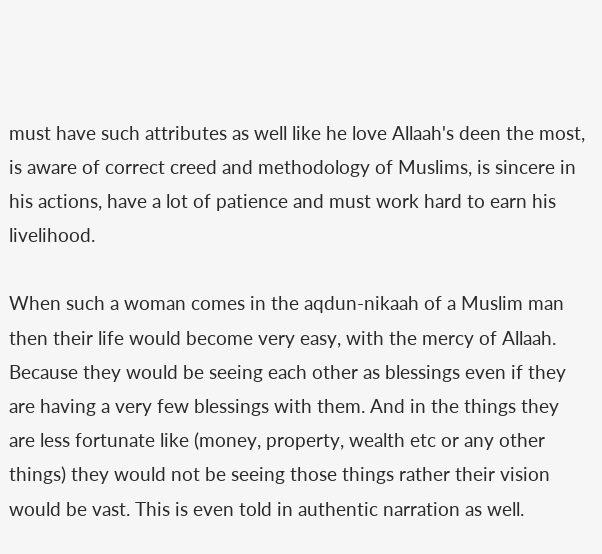must have such attributes as well like he love Allaah's deen the most, is aware of correct creed and methodology of Muslims, is sincere in his actions, have a lot of patience and must work hard to earn his livelihood.

When such a woman comes in the aqdun-nikaah of a Muslim man then their life would become very easy, with the mercy of Allaah. Because they would be seeing each other as blessings even if they are having a very few blessings with them. And in the things they are less fortunate like (money, property, wealth etc or any other things) they would not be seeing those things rather their vision would be vast. This is even told in authentic narration as well.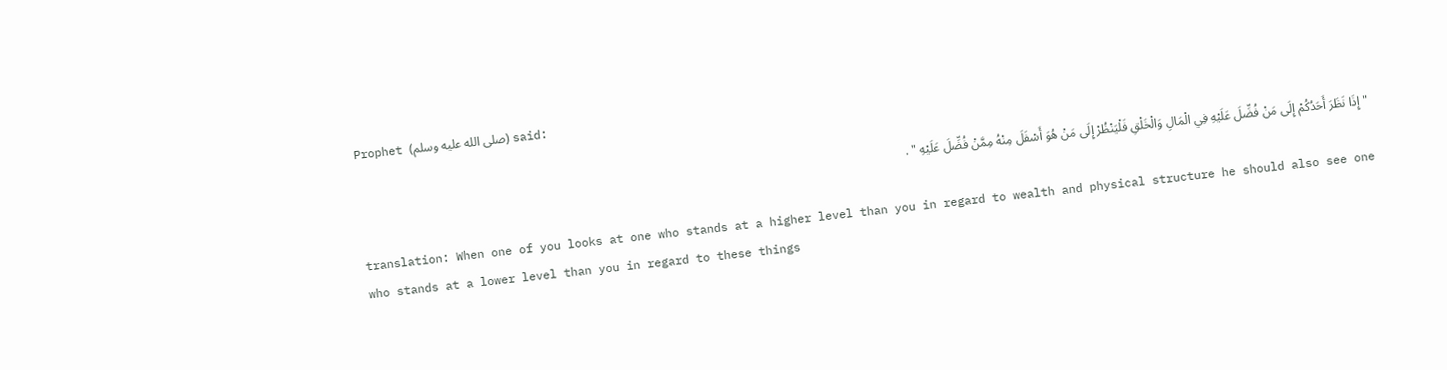Prophet (صلى الله عليه وسلم) said:

" إِذَا نَظَرَ أَحَدُكُمْ إِلَى مَنْ فُضِّلَ عَلَيْهِ فِي الْمَالِ وَالْخَلْقِ فَلْيَنْظُرْ إِلَى مَنْ هُوَ أَسْفَلَ مِنْهُ مِمَّنْ فُضِّلَ عَلَيْهِ " .

translation: When one of you looks at one who stands at a higher level than you in regard to wealth and physical structure he should also see one who stands at a lower level than you in regard to these things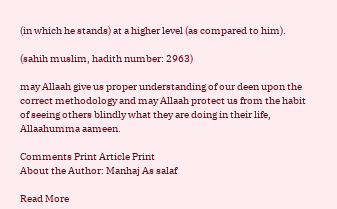(in which he stands) at a higher level (as compared to him).

(sahih muslim, hadith number: 2963)

may Allaah give us proper understanding of our deen upon the correct methodology and may Allaah protect us from the habit of seeing others blindly what they are doing in their life, Allaahumma aameen.

Comments Print Article Print
About the Author: Manhaj As salaf

Read More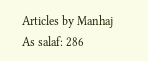Articles by Manhaj As salaf: 286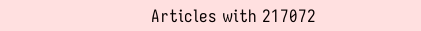Articles with 217072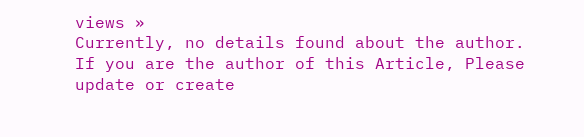views »
Currently, no details found about the author. If you are the author of this Article, Please update or create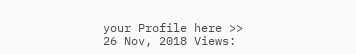your Profile here >>
26 Nov, 2018 Views: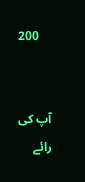200


آپ کی رائے